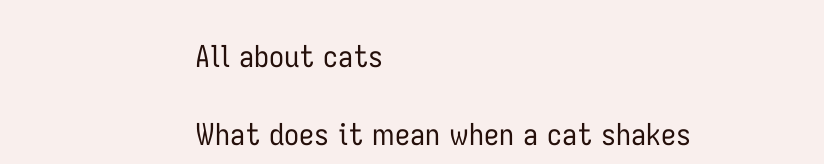All about cats

What does it mean when a cat shakes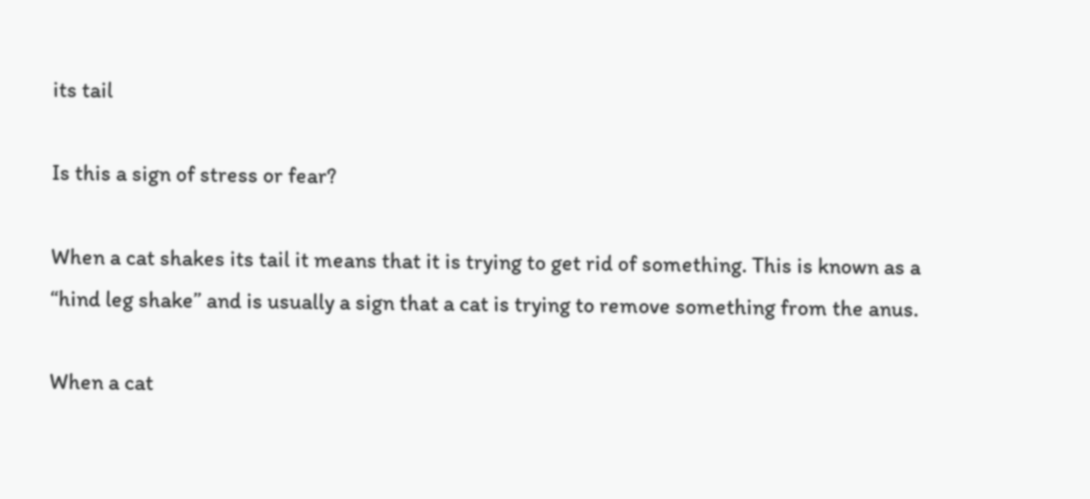its tail

Is this a sign of stress or fear?

When a cat shakes its tail it means that it is trying to get rid of something. This is known as a “hind leg shake” and is usually a sign that a cat is trying to remove something from the anus.

When a cat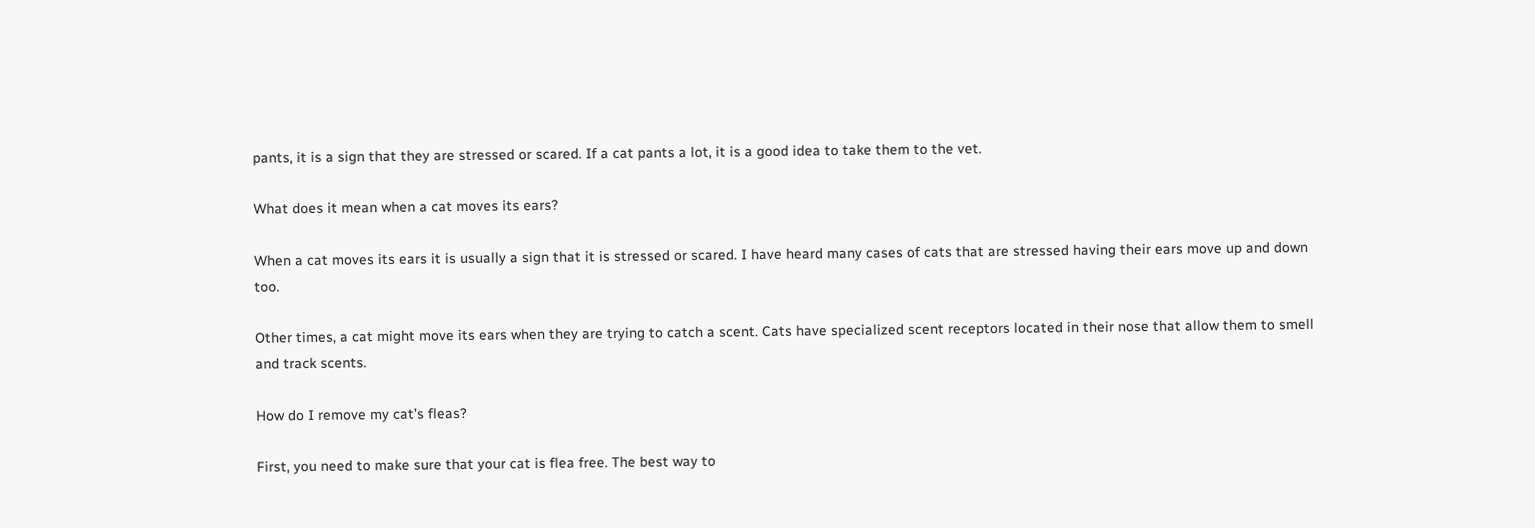pants, it is a sign that they are stressed or scared. If a cat pants a lot, it is a good idea to take them to the vet.

What does it mean when a cat moves its ears?

When a cat moves its ears it is usually a sign that it is stressed or scared. I have heard many cases of cats that are stressed having their ears move up and down too.

Other times, a cat might move its ears when they are trying to catch a scent. Cats have specialized scent receptors located in their nose that allow them to smell and track scents.

How do I remove my cat’s fleas?

First, you need to make sure that your cat is flea free. The best way to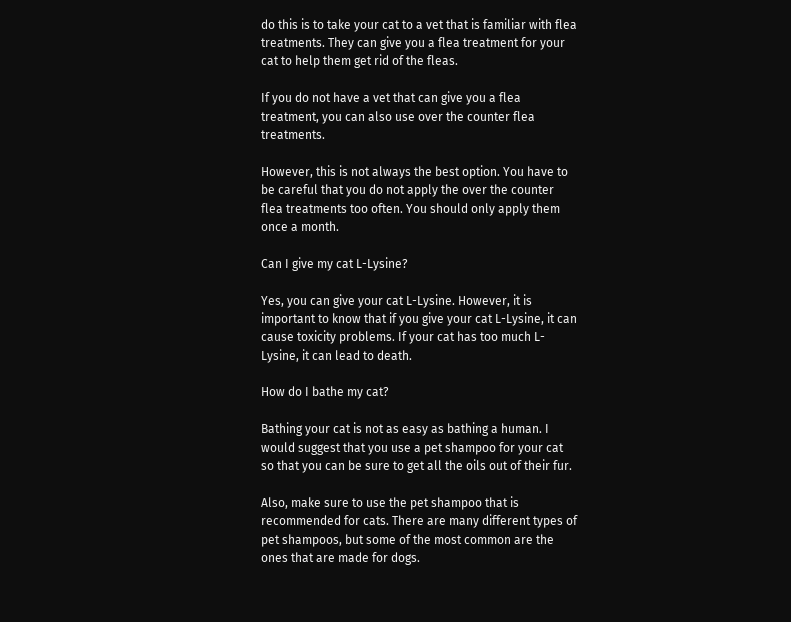do this is to take your cat to a vet that is familiar with flea treatments. They can give you a flea treatment for your cat to help them get rid of the fleas.

If you do not have a vet that can give you a flea treatment, you can also use over the counter flea treatments.

However, this is not always the best option. You have to be careful that you do not apply the over the counter flea treatments too often. You should only apply them once a month.

Can I give my cat L-Lysine?

Yes, you can give your cat L-Lysine. However, it is important to know that if you give your cat L-Lysine, it can cause toxicity problems. If your cat has too much L-Lysine, it can lead to death.

How do I bathe my cat?

Bathing your cat is not as easy as bathing a human. I would suggest that you use a pet shampoo for your cat so that you can be sure to get all the oils out of their fur.

Also, make sure to use the pet shampoo that is recommended for cats. There are many different types of pet shampoos, but some of the most common are the ones that are made for dogs.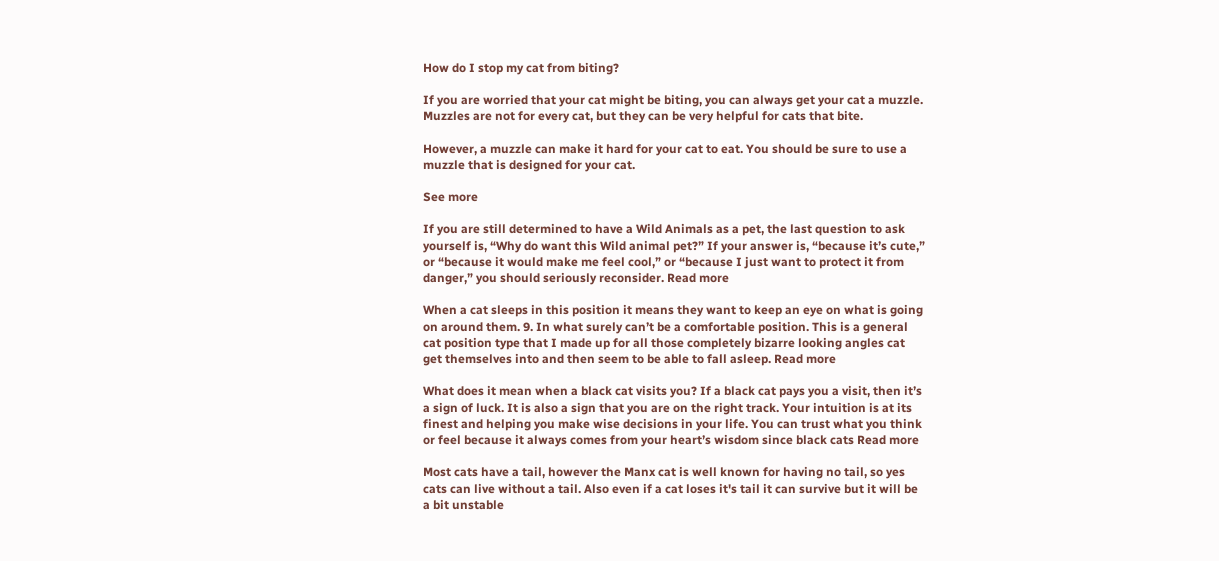How do I stop my cat from biting?

If you are worried that your cat might be biting, you can always get your cat a muzzle. Muzzles are not for every cat, but they can be very helpful for cats that bite.

However, a muzzle can make it hard for your cat to eat. You should be sure to use a muzzle that is designed for your cat.

See more

If you are still determined to have a Wild Animals as a pet, the last question to ask yourself is, “Why do want this Wild animal pet?” If your answer is, “because it’s cute,” or “because it would make me feel cool,” or “because I just want to protect it from danger,” you should seriously reconsider. Read more

When a cat sleeps in this position it means they want to keep an eye on what is going on around them. 9. In what surely can’t be a comfortable position. This is a general cat position type that I made up for all those completely bizarre looking angles cat get themselves into and then seem to be able to fall asleep. Read more

What does it mean when a black cat visits you? If a black cat pays you a visit, then it’s a sign of luck. It is also a sign that you are on the right track. Your intuition is at its finest and helping you make wise decisions in your life. You can trust what you think or feel because it always comes from your heart’s wisdom since black cats Read more

Most cats have a tail, however the Manx cat is well known for having no tail, so yes cats can live without a tail. Also even if a cat loses it's tail it can survive but it will be a bit unstable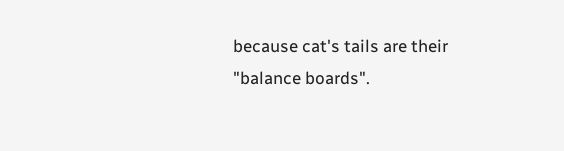because cat's tails are their "balance boards".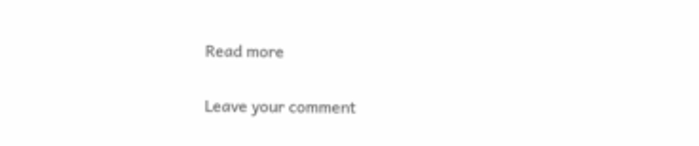Read more

Leave your comment